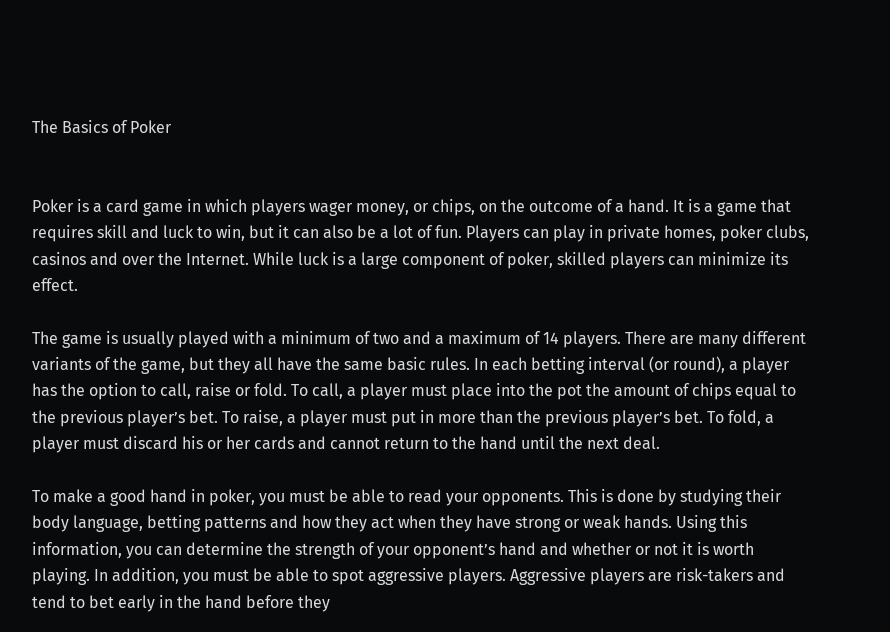The Basics of Poker


Poker is a card game in which players wager money, or chips, on the outcome of a hand. It is a game that requires skill and luck to win, but it can also be a lot of fun. Players can play in private homes, poker clubs, casinos and over the Internet. While luck is a large component of poker, skilled players can minimize its effect.

The game is usually played with a minimum of two and a maximum of 14 players. There are many different variants of the game, but they all have the same basic rules. In each betting interval (or round), a player has the option to call, raise or fold. To call, a player must place into the pot the amount of chips equal to the previous player’s bet. To raise, a player must put in more than the previous player’s bet. To fold, a player must discard his or her cards and cannot return to the hand until the next deal.

To make a good hand in poker, you must be able to read your opponents. This is done by studying their body language, betting patterns and how they act when they have strong or weak hands. Using this information, you can determine the strength of your opponent’s hand and whether or not it is worth playing. In addition, you must be able to spot aggressive players. Aggressive players are risk-takers and tend to bet early in the hand before they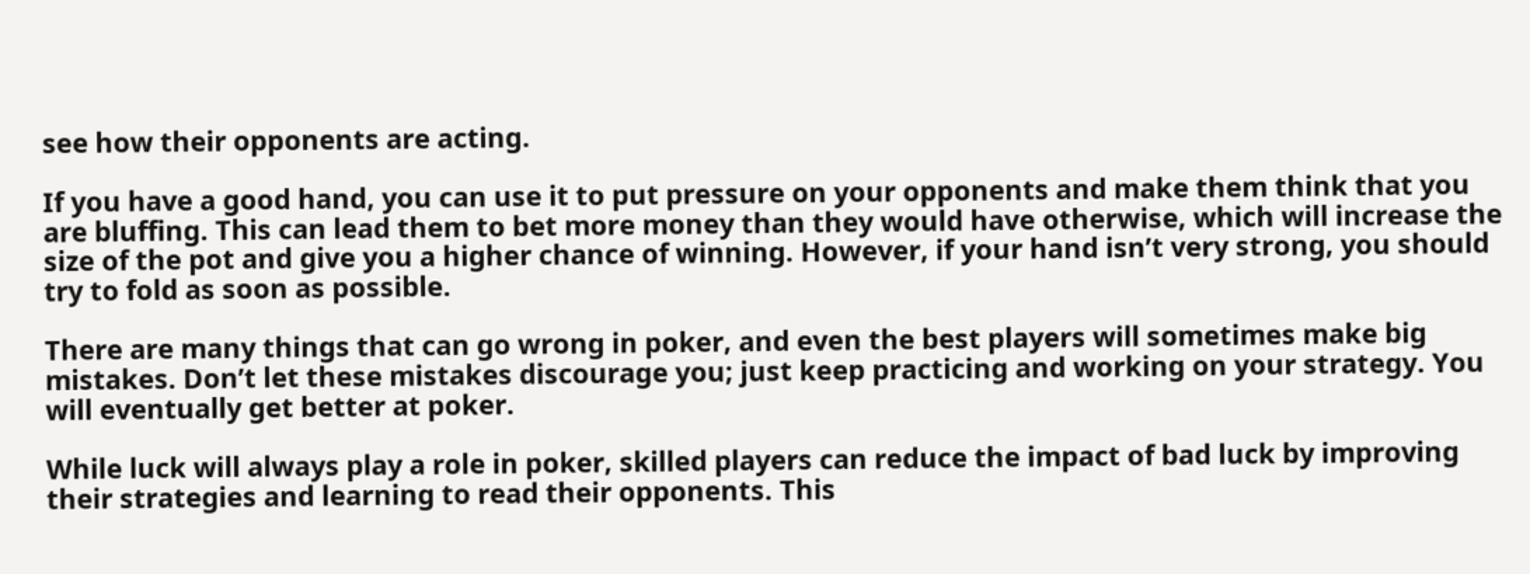see how their opponents are acting.

If you have a good hand, you can use it to put pressure on your opponents and make them think that you are bluffing. This can lead them to bet more money than they would have otherwise, which will increase the size of the pot and give you a higher chance of winning. However, if your hand isn’t very strong, you should try to fold as soon as possible.

There are many things that can go wrong in poker, and even the best players will sometimes make big mistakes. Don’t let these mistakes discourage you; just keep practicing and working on your strategy. You will eventually get better at poker.

While luck will always play a role in poker, skilled players can reduce the impact of bad luck by improving their strategies and learning to read their opponents. This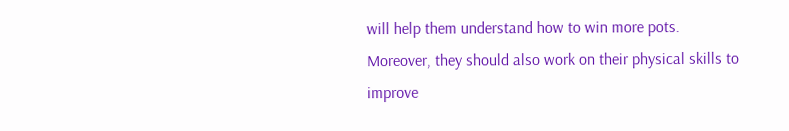will help them understand how to win more pots. Moreover, they should also work on their physical skills to improve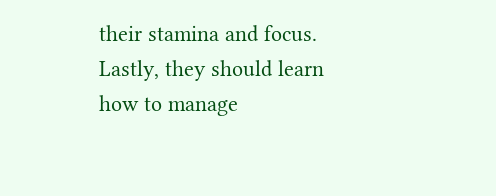their stamina and focus. Lastly, they should learn how to manage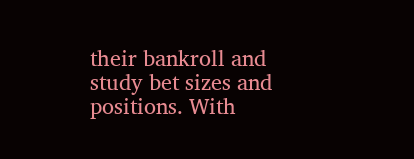their bankroll and study bet sizes and positions. With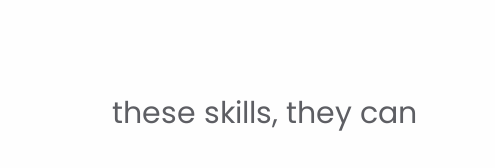these skills, they can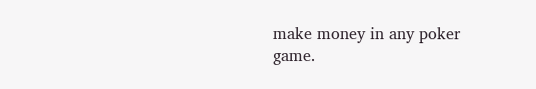make money in any poker game.